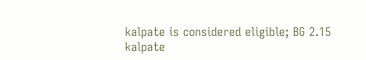kalpate is considered eligible; BG 2.15
kalpate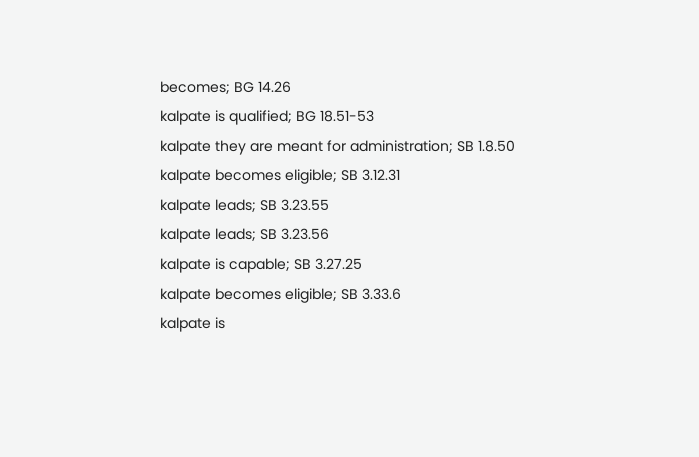becomes; BG 14.26
kalpate is qualified; BG 18.51-53
kalpate they are meant for administration; SB 1.8.50
kalpate becomes eligible; SB 3.12.31
kalpate leads; SB 3.23.55
kalpate leads; SB 3.23.56
kalpate is capable; SB 3.27.25
kalpate becomes eligible; SB 3.33.6
kalpate is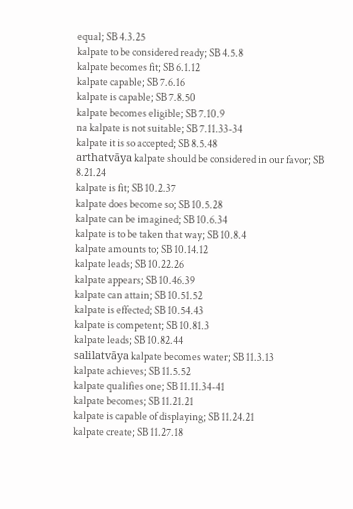equal; SB 4.3.25
kalpate to be considered ready; SB 4.5.8
kalpate becomes fit; SB 6.1.12
kalpate capable; SB 7.6.16
kalpate is capable; SB 7.8.50
kalpate becomes eligible; SB 7.10.9
na kalpate is not suitable; SB 7.11.33-34
kalpate it is so accepted; SB 8.5.48
arthatvāya kalpate should be considered in our favor; SB 8.21.24
kalpate is fit; SB 10.2.37
kalpate does become so; SB 10.5.28
kalpate can be imagined; SB 10.6.34
kalpate is to be taken that way; SB 10.8.4
kalpate amounts to; SB 10.14.12
kalpate leads; SB 10.22.26
kalpate appears; SB 10.46.39
kalpate can attain; SB 10.51.52
kalpate is effected; SB 10.54.43
kalpate is competent; SB 10.81.3
kalpate leads; SB 10.82.44
salilatvāya kalpate becomes water; SB 11.3.13
kalpate achieves; SB 11.5.52
kalpate qualifies one; SB 11.11.34-41
kalpate becomes; SB 11.21.21
kalpate is capable of displaying; SB 11.24.21
kalpate create; SB 11.27.18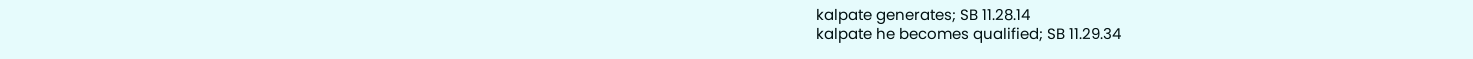kalpate generates; SB 11.28.14
kalpate he becomes qualified; SB 11.29.34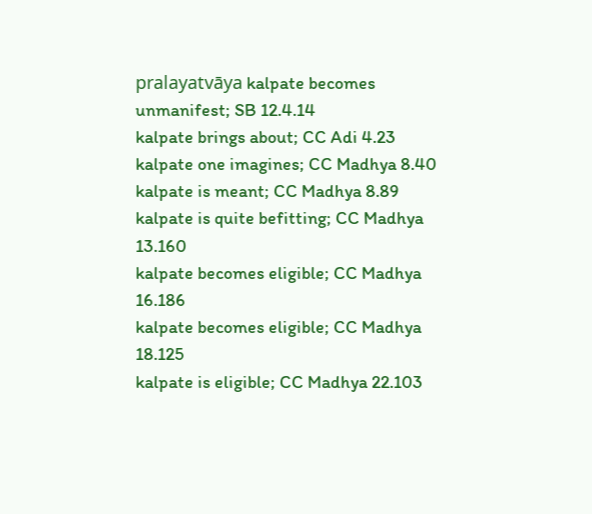pralayatvāya kalpate becomes unmanifest; SB 12.4.14
kalpate brings about; CC Adi 4.23
kalpate one imagines; CC Madhya 8.40
kalpate is meant; CC Madhya 8.89
kalpate is quite befitting; CC Madhya 13.160
kalpate becomes eligible; CC Madhya 16.186
kalpate becomes eligible; CC Madhya 18.125
kalpate is eligible; CC Madhya 22.103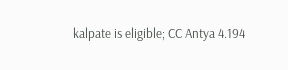kalpate is eligible; CC Antya 4.194